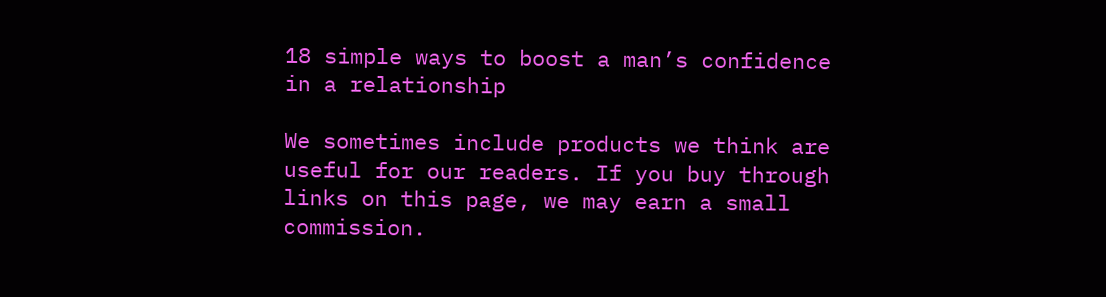18 simple ways to boost a man’s confidence in a relationship

We sometimes include products we think are useful for our readers. If you buy through links on this page, we may earn a small commission.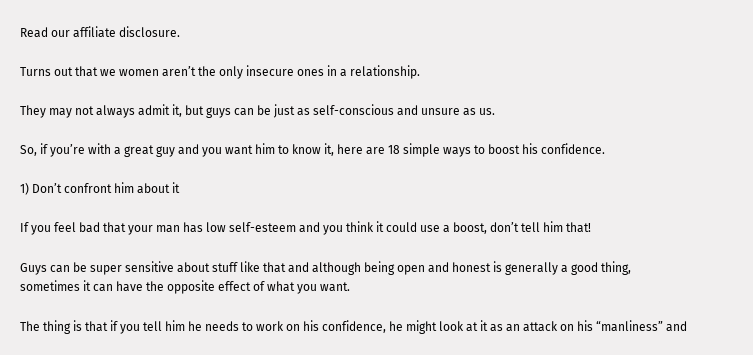Read our affiliate disclosure.

Turns out that we women aren’t the only insecure ones in a relationship.

They may not always admit it, but guys can be just as self-conscious and unsure as us.

So, if you’re with a great guy and you want him to know it, here are 18 simple ways to boost his confidence.

1) Don’t confront him about it

If you feel bad that your man has low self-esteem and you think it could use a boost, don’t tell him that!

Guys can be super sensitive about stuff like that and although being open and honest is generally a good thing, sometimes it can have the opposite effect of what you want.

The thing is that if you tell him he needs to work on his confidence, he might look at it as an attack on his “manliness” and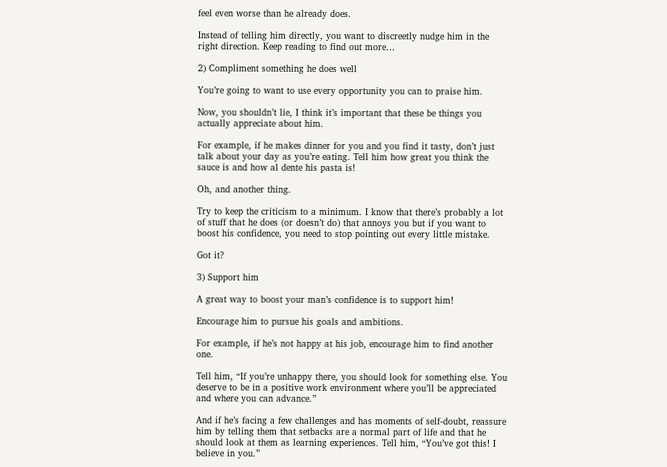feel even worse than he already does.

Instead of telling him directly, you want to discreetly nudge him in the right direction. Keep reading to find out more…

2) Compliment something he does well

You’re going to want to use every opportunity you can to praise him.

Now, you shouldn’t lie, I think it’s important that these be things you actually appreciate about him.

For example, if he makes dinner for you and you find it tasty, don’t just talk about your day as you’re eating. Tell him how great you think the sauce is and how al dente his pasta is!

Oh, and another thing.

Try to keep the criticism to a minimum. I know that there’s probably a lot of stuff that he does (or doesn’t do) that annoys you but if you want to boost his confidence, you need to stop pointing out every little mistake.

Got it?

3) Support him

A great way to boost your man’s confidence is to support him!

Encourage him to pursue his goals and ambitions.

For example, if he’s not happy at his job, encourage him to find another one.

Tell him, “If you’re unhappy there, you should look for something else. You deserve to be in a positive work environment where you’ll be appreciated and where you can advance.”

And if he’s facing a few challenges and has moments of self-doubt, reassure him by telling them that setbacks are a normal part of life and that he should look at them as learning experiences. Tell him, “You’ve got this! I believe in you.”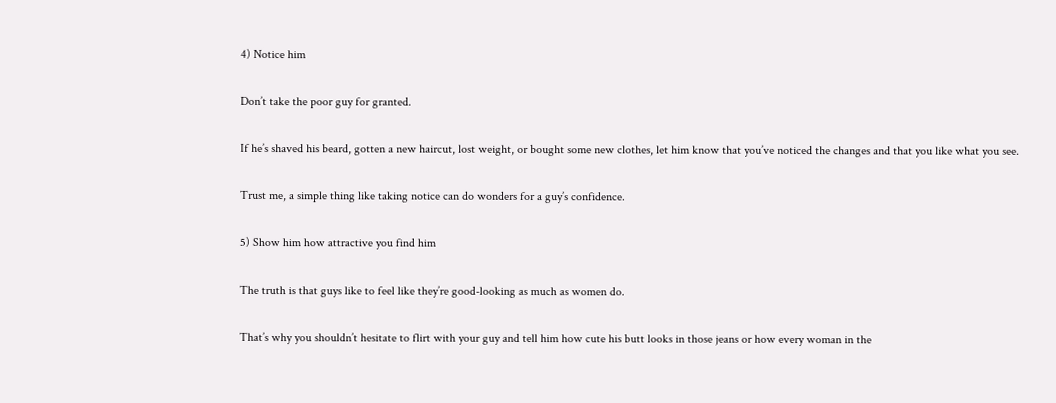4) Notice him

Don’t take the poor guy for granted.

If he’s shaved his beard, gotten a new haircut, lost weight, or bought some new clothes, let him know that you’ve noticed the changes and that you like what you see.

Trust me, a simple thing like taking notice can do wonders for a guy’s confidence.

5) Show him how attractive you find him

The truth is that guys like to feel like they’re good-looking as much as women do.

That’s why you shouldn’t hesitate to flirt with your guy and tell him how cute his butt looks in those jeans or how every woman in the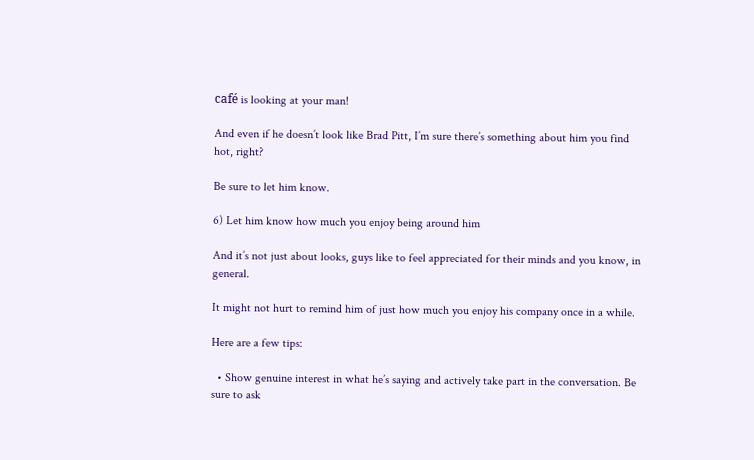café is looking at your man!

And even if he doesn’t look like Brad Pitt, I’m sure there’s something about him you find hot, right?

Be sure to let him know.

6) Let him know how much you enjoy being around him

And it’s not just about looks, guys like to feel appreciated for their minds and you know, in general.

It might not hurt to remind him of just how much you enjoy his company once in a while.

Here are a few tips:

  • Show genuine interest in what he’s saying and actively take part in the conversation. Be sure to ask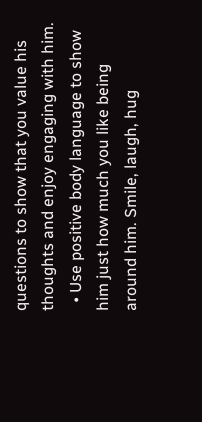questions to show that you value his thoughts and enjoy engaging with him.
  • Use positive body language to show him just how much you like being around him. Smile, laugh, hug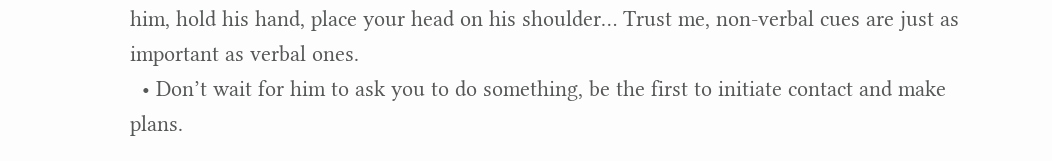him, hold his hand, place your head on his shoulder… Trust me, non-verbal cues are just as important as verbal ones.
  • Don’t wait for him to ask you to do something, be the first to initiate contact and make plans.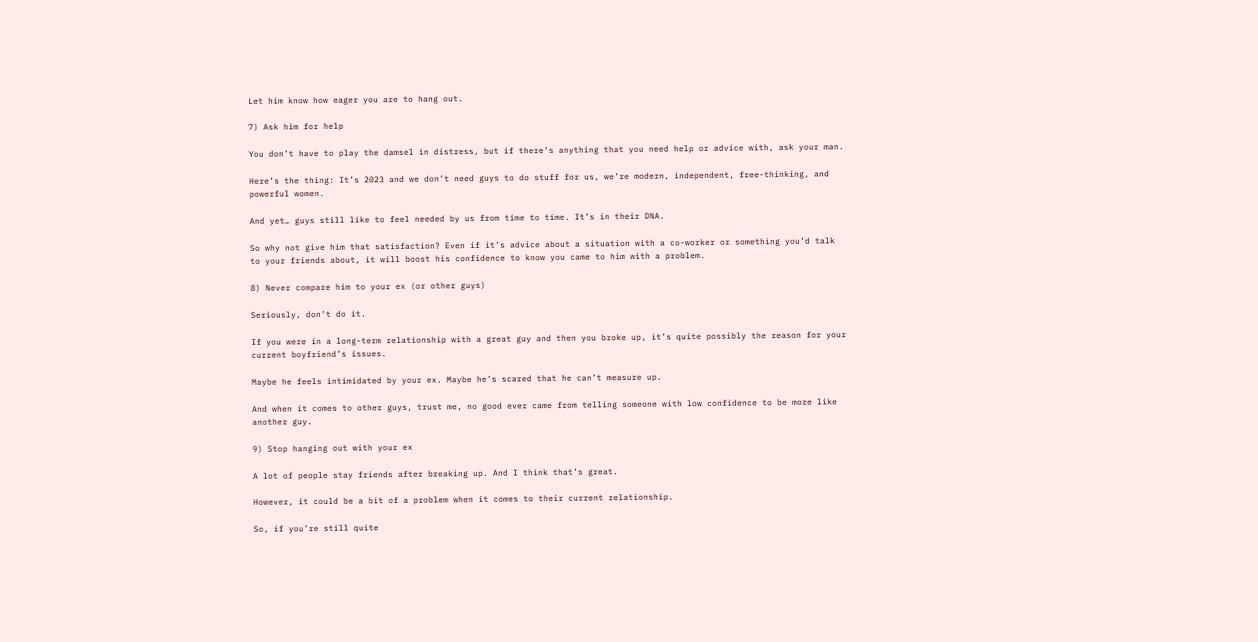Let him know how eager you are to hang out.

7) Ask him for help

You don’t have to play the damsel in distress, but if there’s anything that you need help or advice with, ask your man.

Here’s the thing: It’s 2023 and we don’t need guys to do stuff for us, we’re modern, independent, free-thinking, and powerful women.

And yet… guys still like to feel needed by us from time to time. It’s in their DNA.

So why not give him that satisfaction? Even if it’s advice about a situation with a co-worker or something you’d talk to your friends about, it will boost his confidence to know you came to him with a problem.

8) Never compare him to your ex (or other guys)

Seriously, don’t do it.

If you were in a long-term relationship with a great guy and then you broke up, it’s quite possibly the reason for your current boyfriend’s issues.

Maybe he feels intimidated by your ex. Maybe he’s scared that he can’t measure up.

And when it comes to other guys, trust me, no good ever came from telling someone with low confidence to be more like another guy.

9) Stop hanging out with your ex

A lot of people stay friends after breaking up. And I think that’s great.

However, it could be a bit of a problem when it comes to their current relationship.

So, if you’re still quite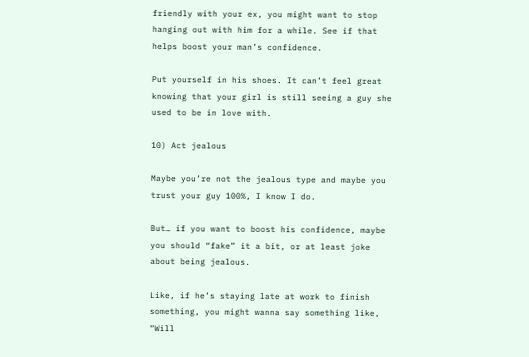friendly with your ex, you might want to stop hanging out with him for a while. See if that helps boost your man’s confidence.

Put yourself in his shoes. It can’t feel great knowing that your girl is still seeing a guy she used to be in love with.

10) Act jealous

Maybe you’re not the jealous type and maybe you trust your guy 100%, I know I do.

But… if you want to boost his confidence, maybe you should “fake” it a bit, or at least joke about being jealous.

Like, if he’s staying late at work to finish something, you might wanna say something like, “Will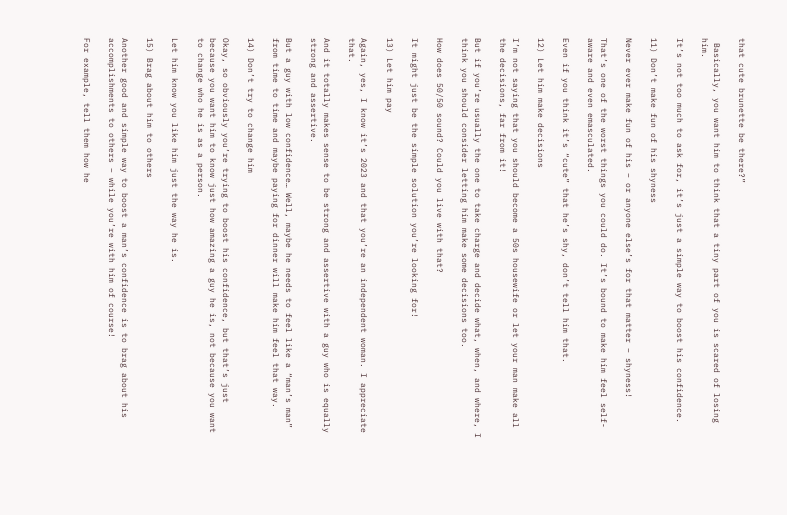that cute brunette be there?”

 Basically, you want him to think that a tiny part of you is scared of losing him.

It’s not too much to ask for, it’s just a simple way to boost his confidence.

11) Don’t make fun of his shyness

Never ever make fun of his – or anyone else’s for that matter – shyness!

That’s one of the worst things you could do. It’s bound to make him feel self-aware and even emasculated.

Even if you think it’s “cute” that he’s shy, don’t tell him that.

12) Let him make decisions

I’m not saying that you should become a 50s housewife or let your man make all the decisions, far from it!

But if you’re usually the one to take charge and decide what, when, and where, I think you should consider letting him make some decisions too.

How does 50/50 sound? Could you live with that?

It might just be the simple solution you’re looking for!

13) Let him pay

Again, yes, I know it’s 2023 and that you’re an independent woman. I appreciate that.

And it totally makes sense to be strong and assertive with a guy who is equally strong and assertive.

But a guy with low confidence… Well, maybe he needs to feel like a “man’s man” from time to time and maybe paying for dinner will make him feel that way.

14) Don’t try to change him

Okay, so obviously you’re trying to boost his confidence, but that’s just because you want him to know just how amazing a guy he is, not because you want to change who he is as a person.

Let him know you like him just the way he is.

15) Brag about him to others

Another good and simple way to boost a man’s confidence is to brag about his accomplishments to others – while you’re with him of course!

For example, tell them how he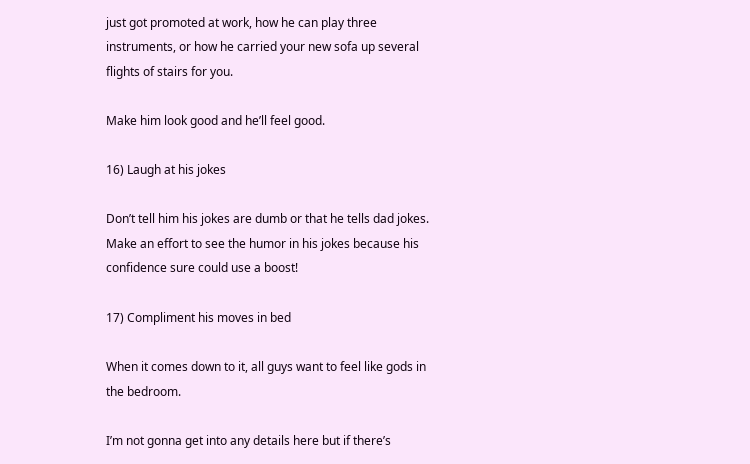just got promoted at work, how he can play three instruments, or how he carried your new sofa up several flights of stairs for you.

Make him look good and he’ll feel good.

16) Laugh at his jokes

Don’t tell him his jokes are dumb or that he tells dad jokes. Make an effort to see the humor in his jokes because his confidence sure could use a boost!

17) Compliment his moves in bed

When it comes down to it, all guys want to feel like gods in the bedroom.

I’m not gonna get into any details here but if there’s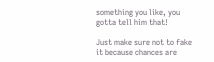something you like, you gotta tell him that!

Just make sure not to fake it because chances are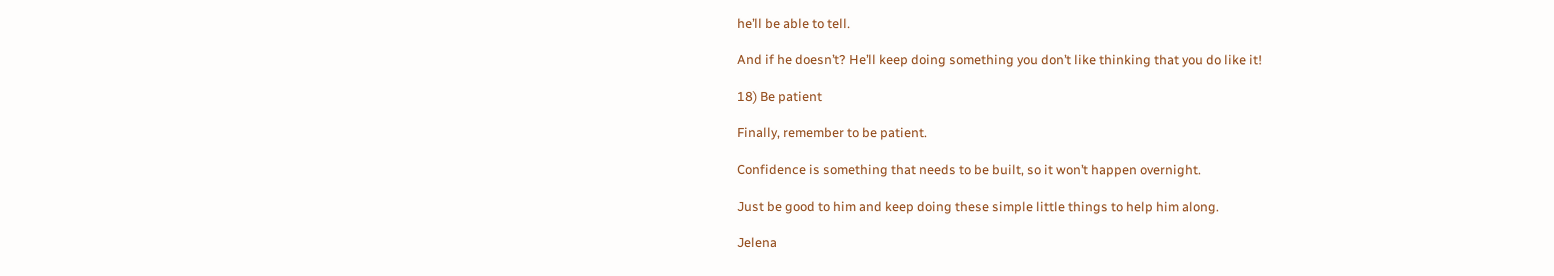he’ll be able to tell.

And if he doesn’t? He’ll keep doing something you don’t like thinking that you do like it!

18) Be patient

Finally, remember to be patient.

Confidence is something that needs to be built, so it won’t happen overnight.

Just be good to him and keep doing these simple little things to help him along.

Jelena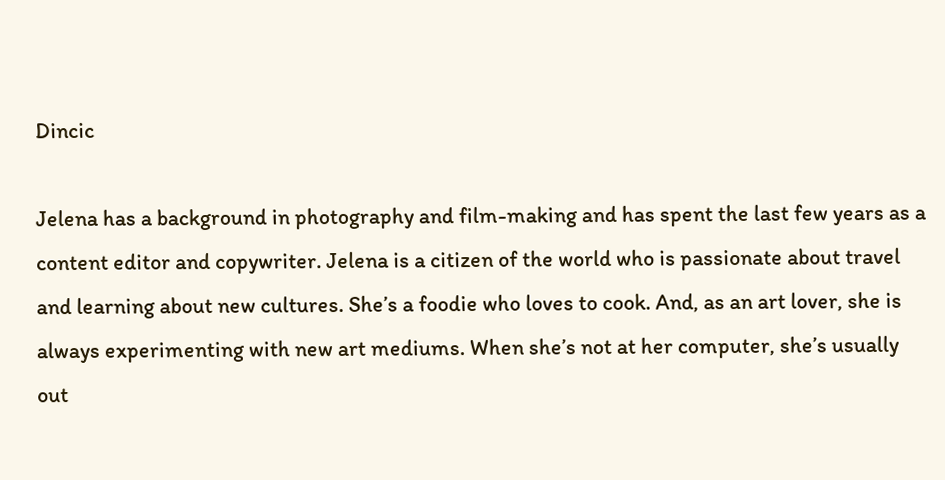Dincic

Jelena has a background in photography and film-making and has spent the last few years as a content editor and copywriter. Jelena is a citizen of the world who is passionate about travel and learning about new cultures. She’s a foodie who loves to cook. And, as an art lover, she is always experimenting with new art mediums. When she’s not at her computer, she’s usually out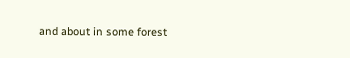and about in some forest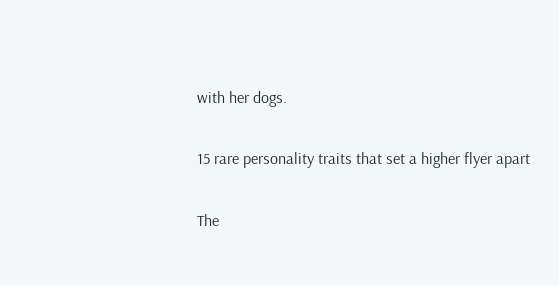with her dogs.

15 rare personality traits that set a higher flyer apart

The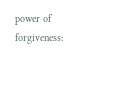power of forgiveness: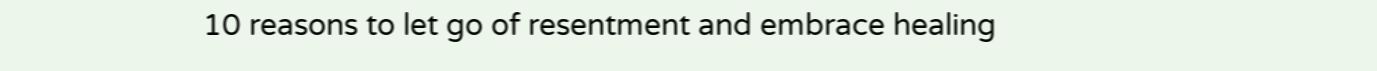10 reasons to let go of resentment and embrace healing